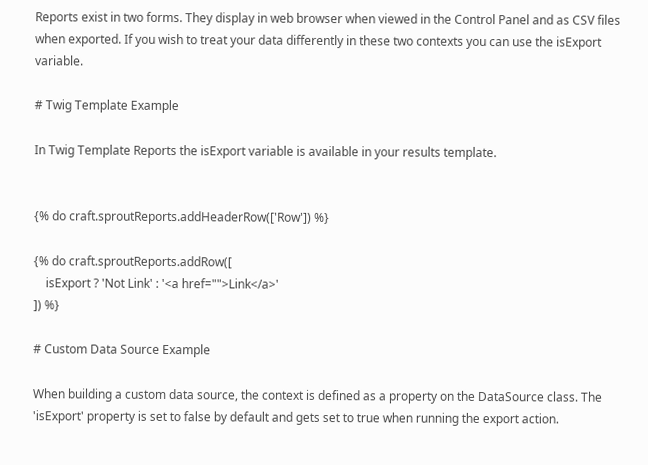Reports exist in two forms. They display in web browser when viewed in the Control Panel and as CSV files when exported. If you wish to treat your data differently in these two contexts you can use the isExport variable.

# Twig Template Example

In Twig Template Reports the isExport variable is available in your results template.


{% do craft.sproutReports.addHeaderRow(['Row']) %}

{% do craft.sproutReports.addRow([
    isExport ? 'Not Link' : '<a href="">Link</a>'
]) %}

# Custom Data Source Example

When building a custom data source, the context is defined as a property on the DataSource class. The 'isExport' property is set to false by default and gets set to true when running the export action.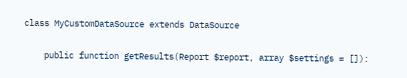class MyCustomDataSource extends DataSource

    public function getResults(Report $report, array $settings = []):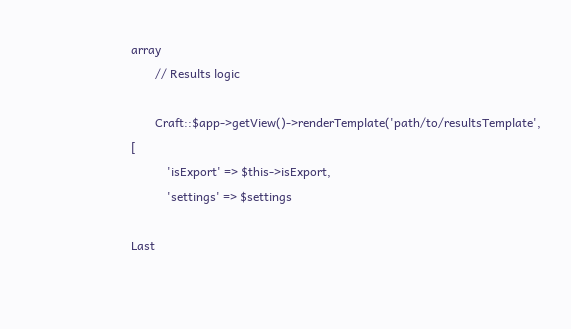array
        // Results logic

        Craft::$app->getView()->renderTemplate('path/to/resultsTemplate', [
            'isExport' => $this->isExport,
            'settings' => $settings

Last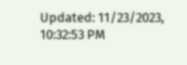Updated: 11/23/2023, 10:32:53 PM